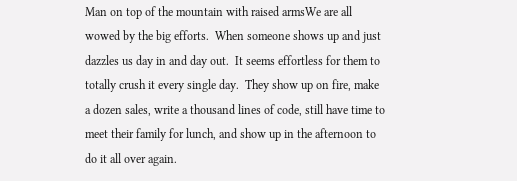Man on top of the mountain with raised armsWe are all wowed by the big efforts.  When someone shows up and just dazzles us day in and day out.  It seems effortless for them to totally crush it every single day.  They show up on fire, make a dozen sales, write a thousand lines of code, still have time to meet their family for lunch, and show up in the afternoon to do it all over again.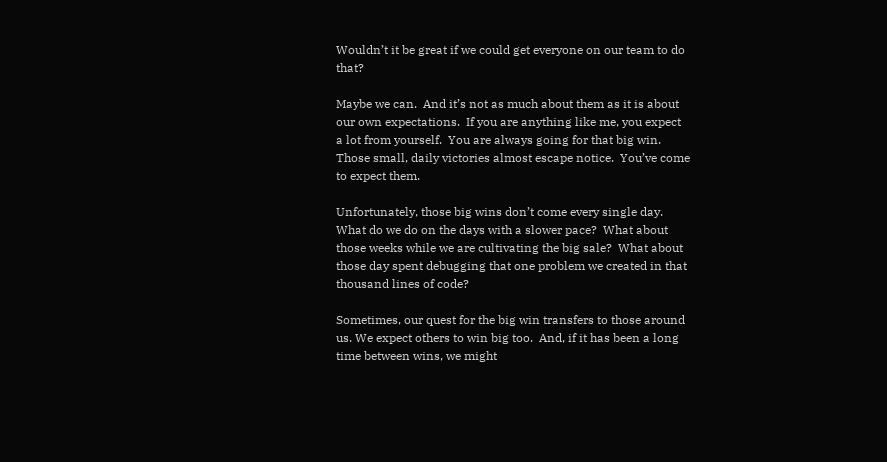Wouldn’t it be great if we could get everyone on our team to do that?

Maybe we can.  And it’s not as much about them as it is about our own expectations.  If you are anything like me, you expect a lot from yourself.  You are always going for that big win.  Those small, daily victories almost escape notice.  You’ve come to expect them.

Unfortunately, those big wins don’t come every single day.  What do we do on the days with a slower pace?  What about those weeks while we are cultivating the big sale?  What about those day spent debugging that one problem we created in that thousand lines of code?

Sometimes, our quest for the big win transfers to those around us. We expect others to win big too.  And, if it has been a long time between wins, we might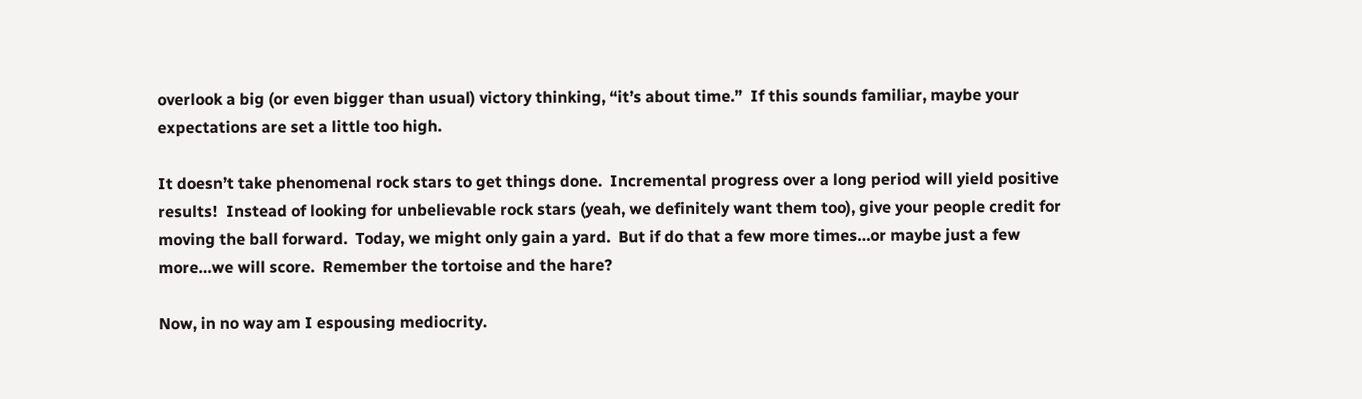overlook a big (or even bigger than usual) victory thinking, “it’s about time.”  If this sounds familiar, maybe your expectations are set a little too high.

It doesn’t take phenomenal rock stars to get things done.  Incremental progress over a long period will yield positive results!  Instead of looking for unbelievable rock stars (yeah, we definitely want them too), give your people credit for moving the ball forward.  Today, we might only gain a yard.  But if do that a few more times…or maybe just a few more…we will score.  Remember the tortoise and the hare?

Now, in no way am I espousing mediocrity.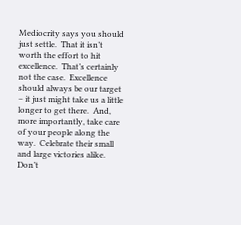Mediocrity says you should just settle.  That it isn’t worth the effort to hit excellence.  That’s certainly not the case.  Excellence should always be our target – it just might take us a little longer to get there.  And, more importantly, take care of your people along the way.  Celebrate their small and large victories alike.  Don’t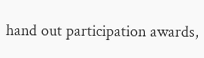hand out participation awards,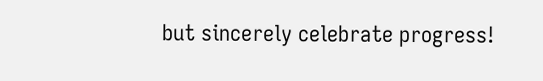but sincerely celebrate progress!